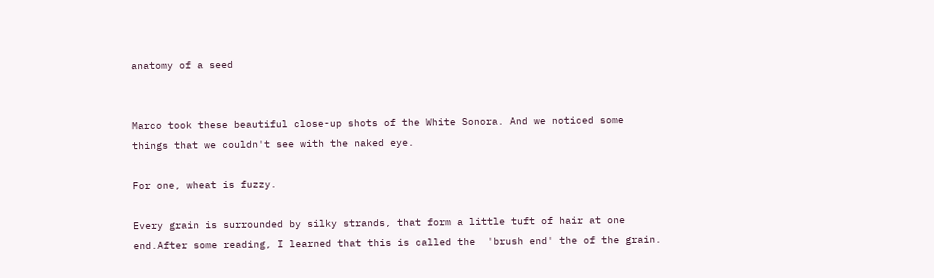anatomy of a seed


Marco took these beautiful close-up shots of the White Sonora. And we noticed some things that we couldn't see with the naked eye.

For one, wheat is fuzzy.

Every grain is surrounded by silky strands, that form a little tuft of hair at one end.After some reading, I learned that this is called the  'brush end' the of the grain.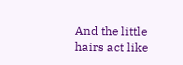And the little hairs act like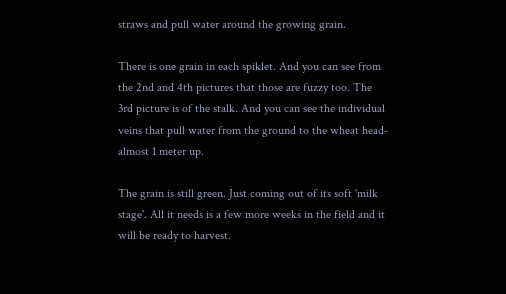straws and pull water around the growing grain.

There is one grain in each spiklet. And you can see from the 2nd and 4th pictures that those are fuzzy too. The 3rd picture is of the stalk. And you can see the individual veins that pull water from the ground to the wheat head- almost 1 meter up.

The grain is still green. Just coming out of its soft 'milk stage'. All it needs is a few more weeks in the field and it will be ready to harvest.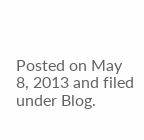Posted on May 8, 2013 and filed under Blog.